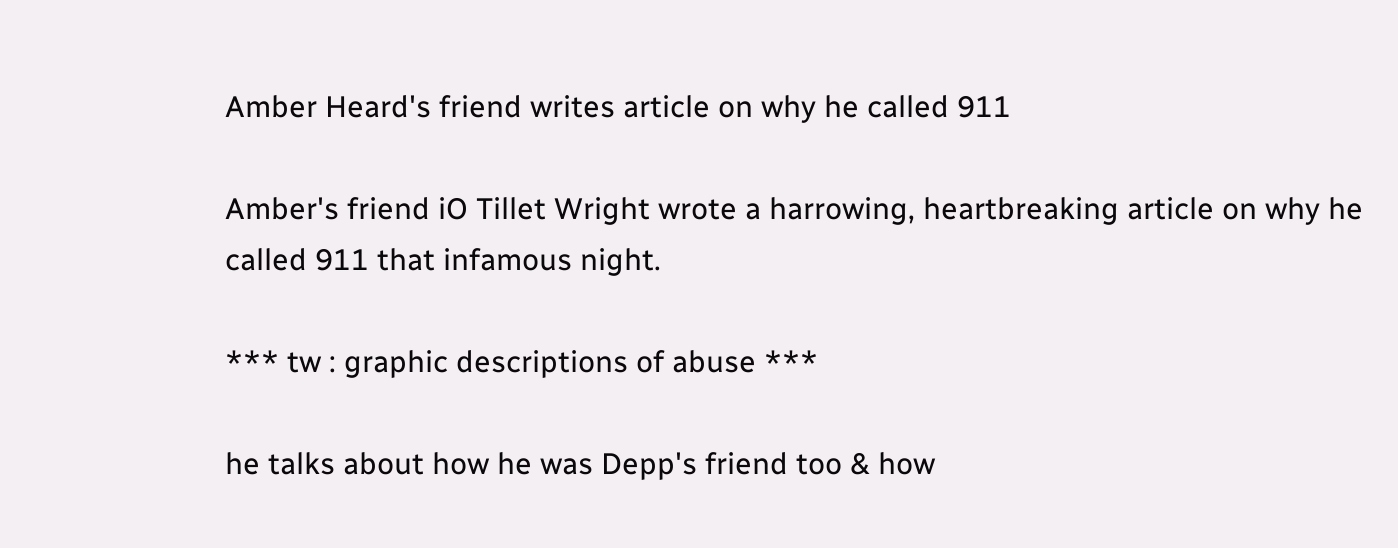Amber Heard's friend writes article on why he called 911

Amber's friend iO Tillet Wright wrote a harrowing, heartbreaking article on why he called 911 that infamous night.

*** tw : graphic descriptions of abuse ***

he talks about how he was Depp's friend too & how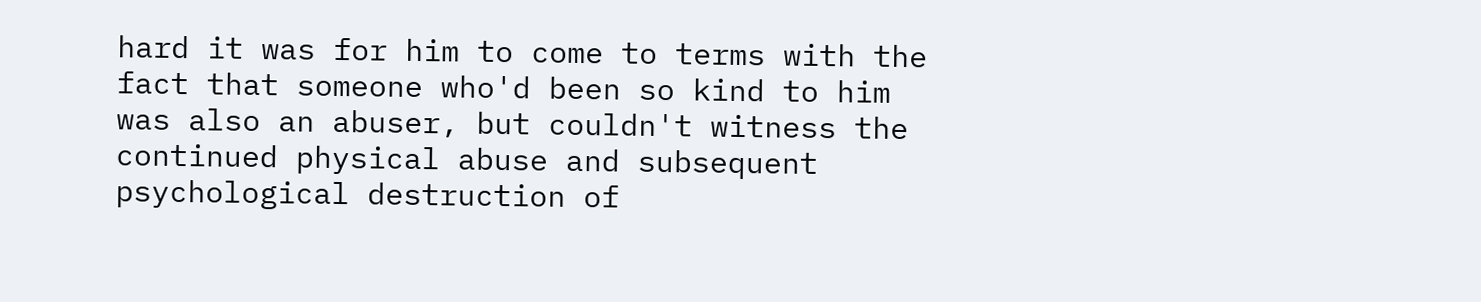hard it was for him to come to terms with the fact that someone who'd been so kind to him was also an abuser, but couldn't witness the continued physical abuse and subsequent psychological destruction of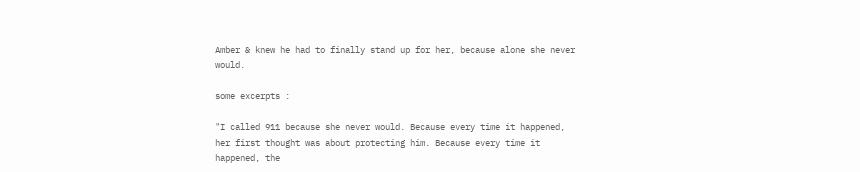Amber & knew he had to finally stand up for her, because alone she never would.

some excerpts :

"I called 911 because she never would. Because every time it happened, her first thought was about protecting him. Because every time it happened, the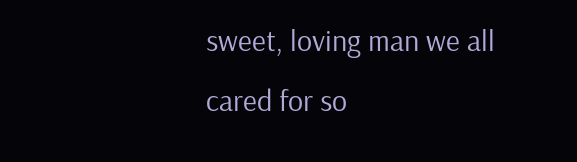sweet, loving man we all cared for so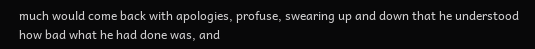much would come back with apologies, profuse, swearing up and down that he understood how bad what he had done was, and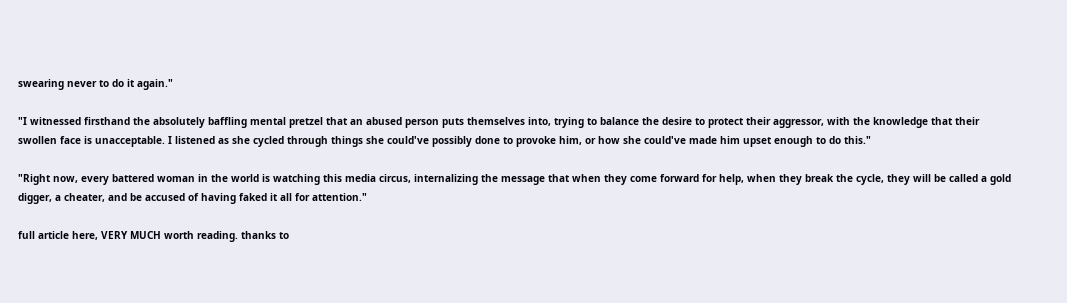swearing never to do it again."

"I witnessed firsthand the absolutely baffling mental pretzel that an abused person puts themselves into, trying to balance the desire to protect their aggressor, with the knowledge that their swollen face is unacceptable. I listened as she cycled through things she could've possibly done to provoke him, or how she could've made him upset enough to do this."

"Right now, every battered woman in the world is watching this media circus, internalizing the message that when they come forward for help, when they break the cycle, they will be called a gold digger, a cheater, and be accused of having faked it all for attention."

full article here, VERY MUCH worth reading. thanks to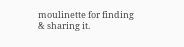moulinette for finding & sharing it.